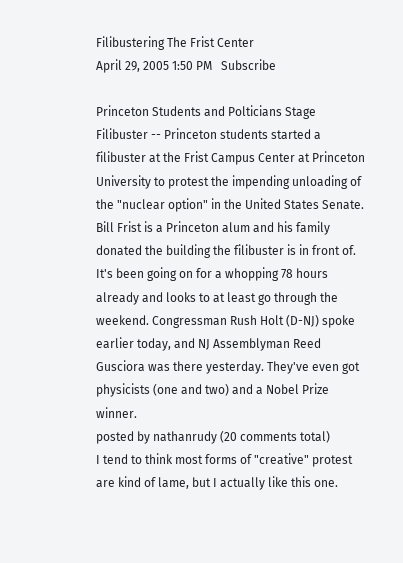Filibustering The Frist Center
April 29, 2005 1:50 PM   Subscribe

Princeton Students and Polticians Stage Filibuster -- Princeton students started a filibuster at the Frist Campus Center at Princeton University to protest the impending unloading of the "nuclear option" in the United States Senate. Bill Frist is a Princeton alum and his family donated the building the filibuster is in front of. It's been going on for a whopping 78 hours already and looks to at least go through the weekend. Congressman Rush Holt (D-NJ) spoke earlier today, and NJ Assemblyman Reed Gusciora was there yesterday. They've even got physicists (one and two) and a Nobel Prize winner.
posted by nathanrudy (20 comments total)
I tend to think most forms of "creative" protest are kind of lame, but I actually like this one.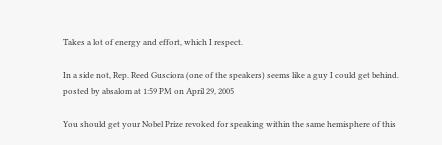Takes a lot of energy and effort, which I respect.

In a side not, Rep. Reed Gusciora (one of the speakers) seems like a guy I could get behind.
posted by absalom at 1:59 PM on April 29, 2005

You should get your Nobel Prize revoked for speaking within the same hemisphere of this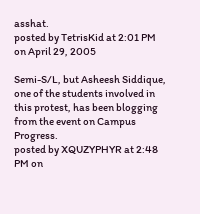asshat.
posted by TetrisKid at 2:01 PM on April 29, 2005

Semi-S/L, but Asheesh Siddique, one of the students involved in this protest, has been blogging from the event on Campus Progress.
posted by XQUZYPHYR at 2:48 PM on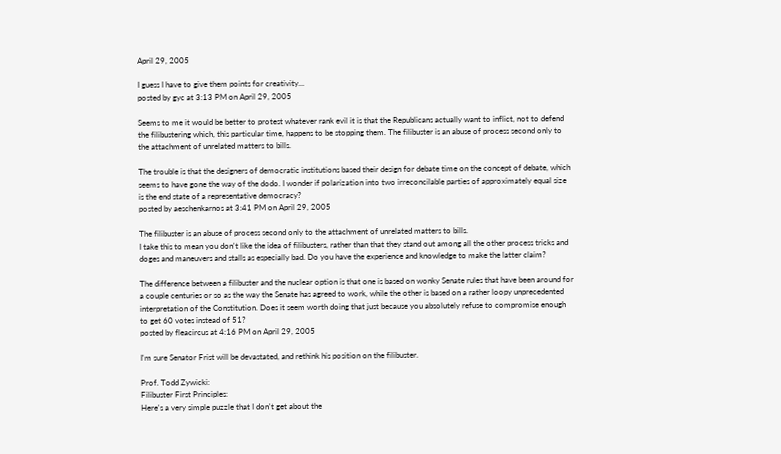April 29, 2005

I guess I have to give them points for creativity...
posted by gyc at 3:13 PM on April 29, 2005

Seems to me it would be better to protest whatever rank evil it is that the Republicans actually want to inflict, not to defend the filibustering which, this particular time, happens to be stopping them. The filibuster is an abuse of process second only to the attachment of unrelated matters to bills.

The trouble is that the designers of democratic institutions based their design for debate time on the concept of debate, which seems to have gone the way of the dodo. I wonder if polarization into two irreconcilable parties of approximately equal size is the end state of a representative democracy?
posted by aeschenkarnos at 3:41 PM on April 29, 2005

The filibuster is an abuse of process second only to the attachment of unrelated matters to bills.
I take this to mean you don't like the idea of filibusters, rather than that they stand out among all the other process tricks and doges and maneuvers and stalls as especially bad. Do you have the experience and knowledge to make the latter claim?

The difference between a filibuster and the nuclear option is that one is based on wonky Senate rules that have been around for a couple centuries or so as the way the Senate has agreed to work, while the other is based on a rather loopy unprecedented interpretation of the Constitution. Does it seem worth doing that just because you absolutely refuse to compromise enough to get 60 votes instead of 51?
posted by fleacircus at 4:16 PM on April 29, 2005

I'm sure Senator Frist will be devastated, and rethink his position on the filibuster.

Prof. Todd Zywicki:
Filibuster First Principles:
Here's a very simple puzzle that I don't get about the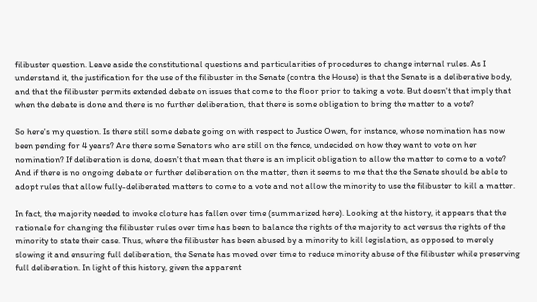filibuster question. Leave aside the constitutional questions and particularities of procedures to change internal rules. As I understand it, the justification for the use of the filibuster in the Senate (contra the House) is that the Senate is a deliberative body, and that the filibuster permits extended debate on issues that come to the floor prior to taking a vote. But doesn't that imply that when the debate is done and there is no further deliberation, that there is some obligation to bring the matter to a vote?

So here's my question. Is there still some debate going on with respect to Justice Owen, for instance, whose nomination has now been pending for 4 years? Are there some Senators who are still on the fence, undecided on how they want to vote on her nomination? If deliberation is done, doesn't that mean that there is an implicit obligation to allow the matter to come to a vote? And if there is no ongoing debate or further deliberation on the matter, then it seems to me that the the Senate should be able to adopt rules that allow fully-deliberated matters to come to a vote and not allow the minority to use the filibuster to kill a matter.

In fact, the majority needed to invoke cloture has fallen over time (summarized here). Looking at the history, it appears that the rationale for changing the filibuster rules over time has been to balance the rights of the majority to act versus the rights of the minority to state their case. Thus, where the filibuster has been abused by a minority to kill legislation, as opposed to merely slowing it and ensuring full deliberation, the Senate has moved over time to reduce minority abuse of the filibuster while preserving full deliberation. In light of this history, given the apparent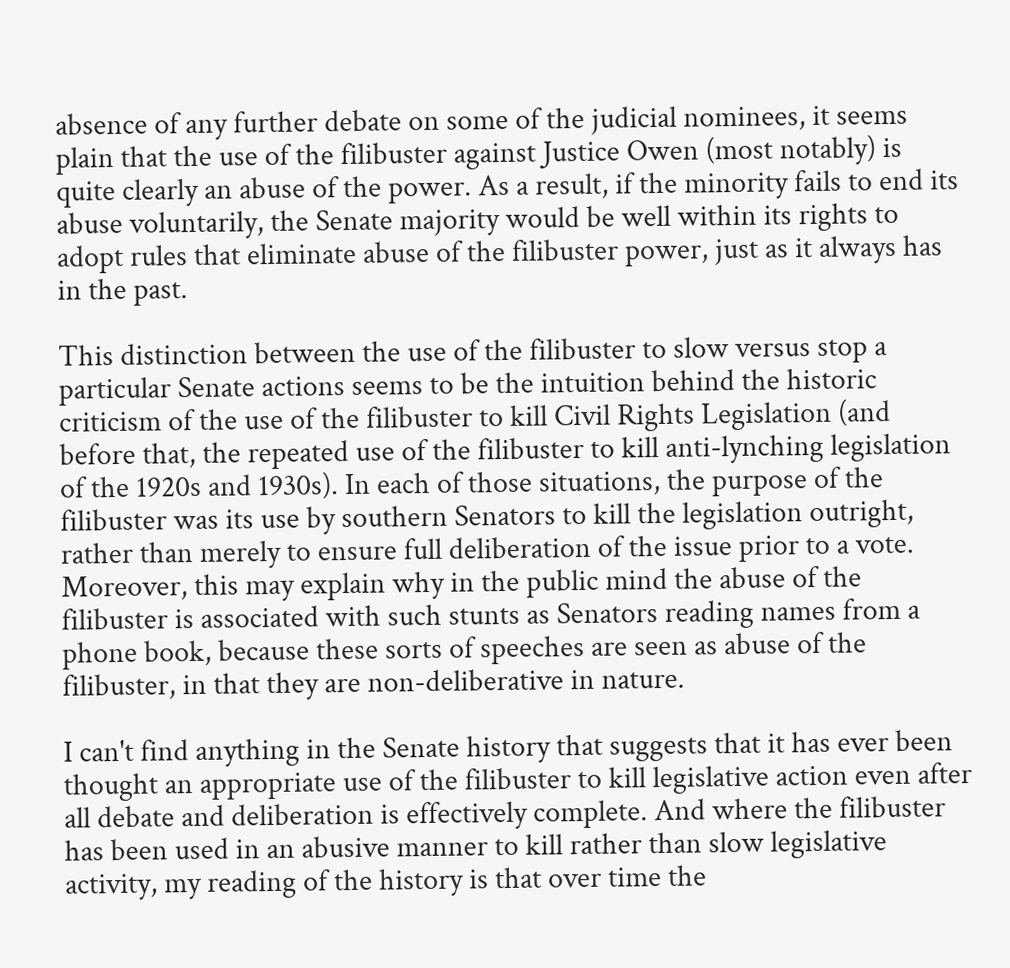absence of any further debate on some of the judicial nominees, it seems plain that the use of the filibuster against Justice Owen (most notably) is quite clearly an abuse of the power. As a result, if the minority fails to end its abuse voluntarily, the Senate majority would be well within its rights to adopt rules that eliminate abuse of the filibuster power, just as it always has in the past.

This distinction between the use of the filibuster to slow versus stop a particular Senate actions seems to be the intuition behind the historic criticism of the use of the filibuster to kill Civil Rights Legislation (and before that, the repeated use of the filibuster to kill anti-lynching legislation of the 1920s and 1930s). In each of those situations, the purpose of the filibuster was its use by southern Senators to kill the legislation outright, rather than merely to ensure full deliberation of the issue prior to a vote. Moreover, this may explain why in the public mind the abuse of the filibuster is associated with such stunts as Senators reading names from a phone book, because these sorts of speeches are seen as abuse of the filibuster, in that they are non-deliberative in nature.

I can't find anything in the Senate history that suggests that it has ever been thought an appropriate use of the filibuster to kill legislative action even after all debate and deliberation is effectively complete. And where the filibuster has been used in an abusive manner to kill rather than slow legislative activity, my reading of the history is that over time the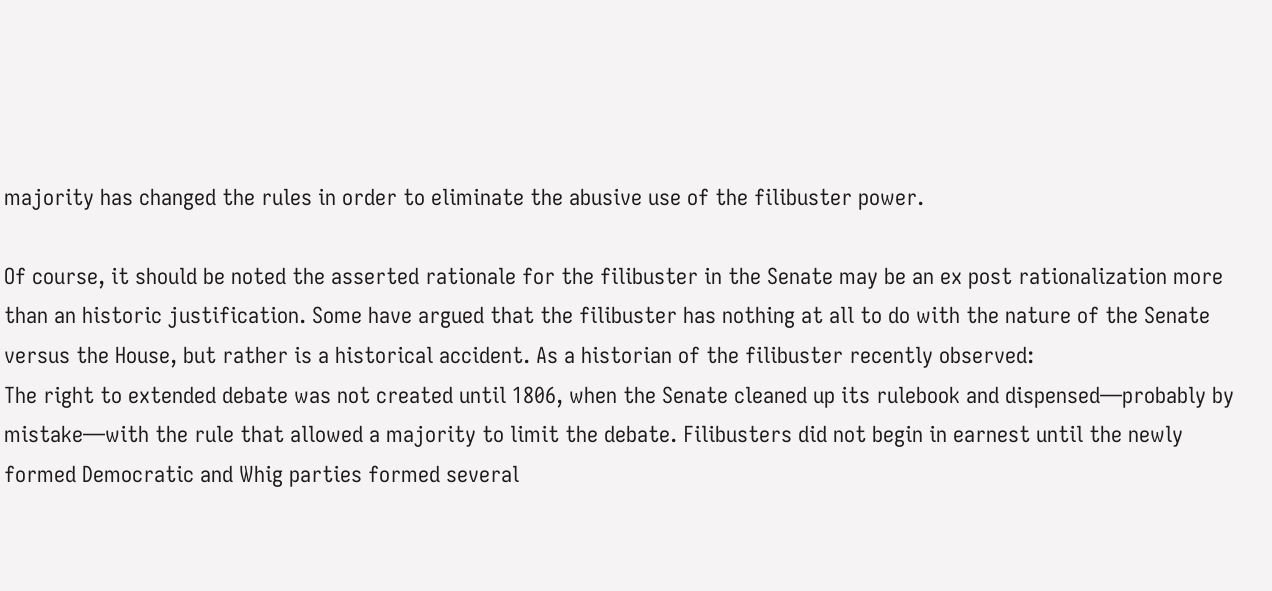majority has changed the rules in order to eliminate the abusive use of the filibuster power.

Of course, it should be noted the asserted rationale for the filibuster in the Senate may be an ex post rationalization more than an historic justification. Some have argued that the filibuster has nothing at all to do with the nature of the Senate versus the House, but rather is a historical accident. As a historian of the filibuster recently observed:
The right to extended debate was not created until 1806, when the Senate cleaned up its rulebook and dispensed—probably by mistake—with the rule that allowed a majority to limit the debate. Filibusters did not begin in earnest until the newly formed Democratic and Whig parties formed several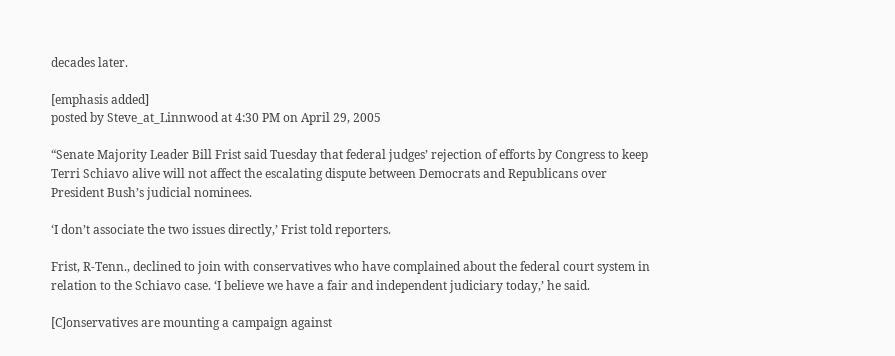decades later.

[emphasis added]
posted by Steve_at_Linnwood at 4:30 PM on April 29, 2005

“Senate Majority Leader Bill Frist said Tuesday that federal judges’ rejection of efforts by Congress to keep Terri Schiavo alive will not affect the escalating dispute between Democrats and Republicans over President Bush’s judicial nominees.

‘I don’t associate the two issues directly,’ Frist told reporters.

Frist, R-Tenn., declined to join with conservatives who have complained about the federal court system in relation to the Schiavo case. ‘I believe we have a fair and independent judiciary today,’ he said.

[C]onservatives are mounting a campaign against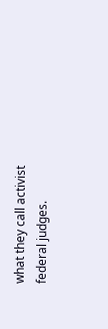what they call activist federal judges.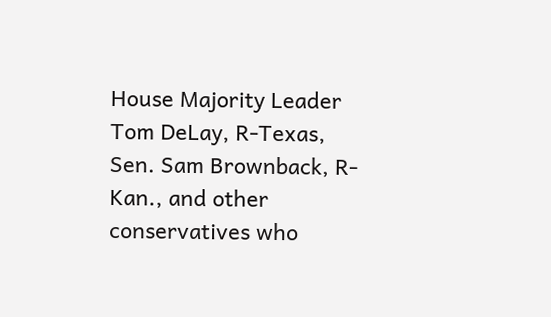House Majority Leader Tom DeLay, R-Texas, Sen. Sam Brownback, R-Kan., and other conservatives who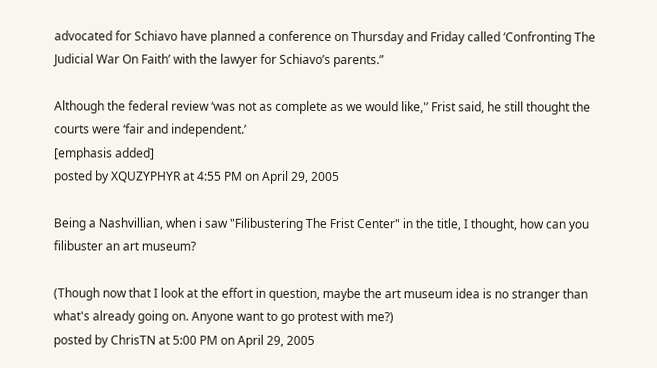advocated for Schiavo have planned a conference on Thursday and Friday called ‘Confronting The Judicial War On Faith’ with the lawyer for Schiavo’s parents.”

Although the federal review ‘was not as complete as we would like,'’ Frist said, he still thought the courts were ‘fair and independent.’
[emphasis added]
posted by XQUZYPHYR at 4:55 PM on April 29, 2005

Being a Nashvillian, when i saw "Filibustering The Frist Center" in the title, I thought, how can you filibuster an art museum?

(Though now that I look at the effort in question, maybe the art museum idea is no stranger than what's already going on. Anyone want to go protest with me?)
posted by ChrisTN at 5:00 PM on April 29, 2005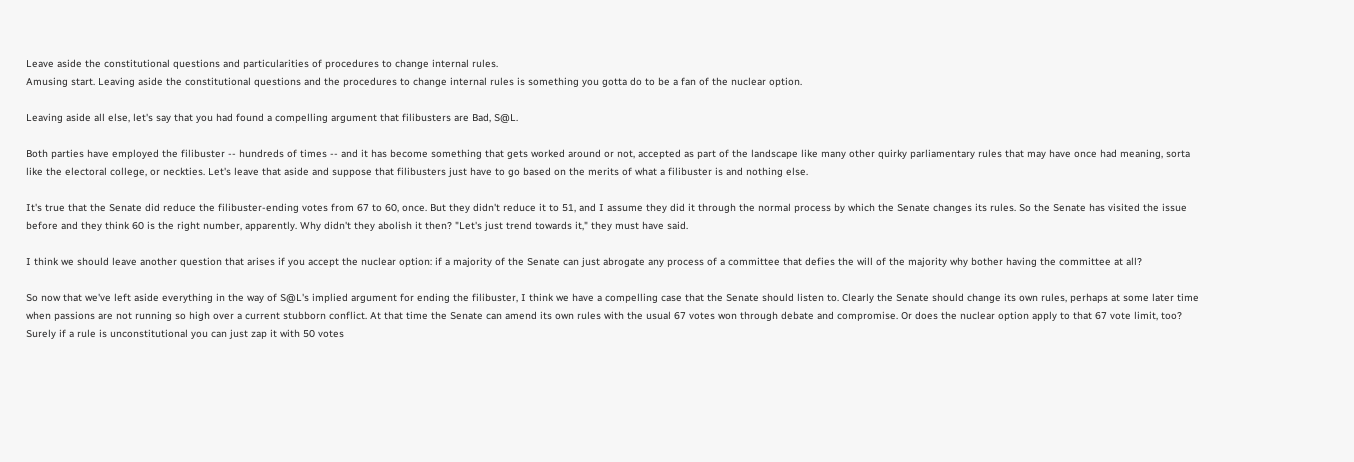Leave aside the constitutional questions and particularities of procedures to change internal rules.
Amusing start. Leaving aside the constitutional questions and the procedures to change internal rules is something you gotta do to be a fan of the nuclear option.

Leaving aside all else, let's say that you had found a compelling argument that filibusters are Bad, S@L.

Both parties have employed the filibuster -- hundreds of times -- and it has become something that gets worked around or not, accepted as part of the landscape like many other quirky parliamentary rules that may have once had meaning, sorta like the electoral college, or neckties. Let's leave that aside and suppose that filibusters just have to go based on the merits of what a filibuster is and nothing else.

It's true that the Senate did reduce the filibuster-ending votes from 67 to 60, once. But they didn't reduce it to 51, and I assume they did it through the normal process by which the Senate changes its rules. So the Senate has visited the issue before and they think 60 is the right number, apparently. Why didn't they abolish it then? "Let's just trend towards it," they must have said.

I think we should leave another question that arises if you accept the nuclear option: if a majority of the Senate can just abrogate any process of a committee that defies the will of the majority why bother having the committee at all?

So now that we've left aside everything in the way of S@L's implied argument for ending the filibuster, I think we have a compelling case that the Senate should listen to. Clearly the Senate should change its own rules, perhaps at some later time when passions are not running so high over a current stubborn conflict. At that time the Senate can amend its own rules with the usual 67 votes won through debate and compromise. Or does the nuclear option apply to that 67 vote limit, too? Surely if a rule is unconstitutional you can just zap it with 50 votes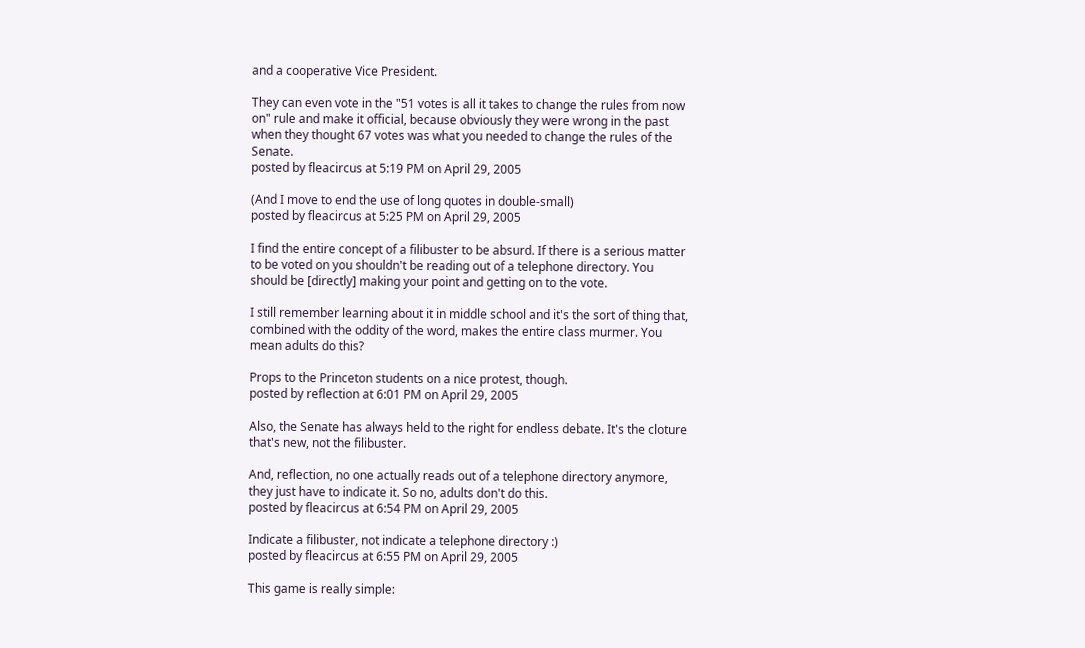and a cooperative Vice President.

They can even vote in the "51 votes is all it takes to change the rules from now on" rule and make it official, because obviously they were wrong in the past when they thought 67 votes was what you needed to change the rules of the Senate.
posted by fleacircus at 5:19 PM on April 29, 2005

(And I move to end the use of long quotes in double-small)
posted by fleacircus at 5:25 PM on April 29, 2005

I find the entire concept of a filibuster to be absurd. If there is a serious matter to be voted on you shouldn't be reading out of a telephone directory. You should be [directly] making your point and getting on to the vote.

I still remember learning about it in middle school and it's the sort of thing that, combined with the oddity of the word, makes the entire class murmer. You mean adults do this?

Props to the Princeton students on a nice protest, though.
posted by reflection at 6:01 PM on April 29, 2005

Also, the Senate has always held to the right for endless debate. It's the cloture that's new, not the filibuster.

And, reflection, no one actually reads out of a telephone directory anymore, they just have to indicate it. So no, adults don't do this.
posted by fleacircus at 6:54 PM on April 29, 2005

Indicate a filibuster, not indicate a telephone directory :)
posted by fleacircus at 6:55 PM on April 29, 2005

This game is really simple: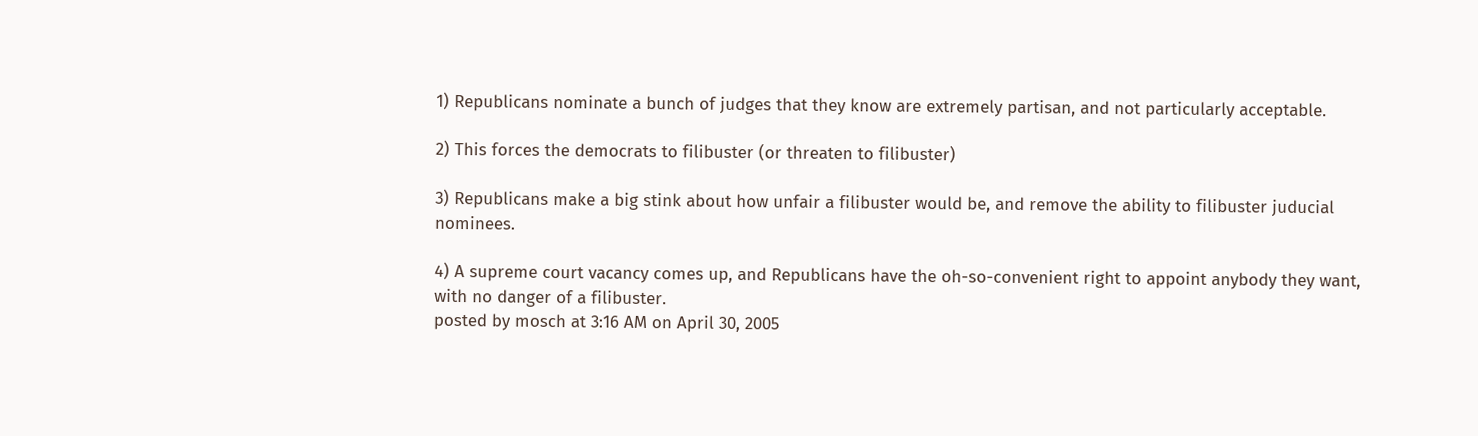1) Republicans nominate a bunch of judges that they know are extremely partisan, and not particularly acceptable.

2) This forces the democrats to filibuster (or threaten to filibuster)

3) Republicans make a big stink about how unfair a filibuster would be, and remove the ability to filibuster juducial nominees.

4) A supreme court vacancy comes up, and Republicans have the oh-so-convenient right to appoint anybody they want, with no danger of a filibuster.
posted by mosch at 3:16 AM on April 30, 2005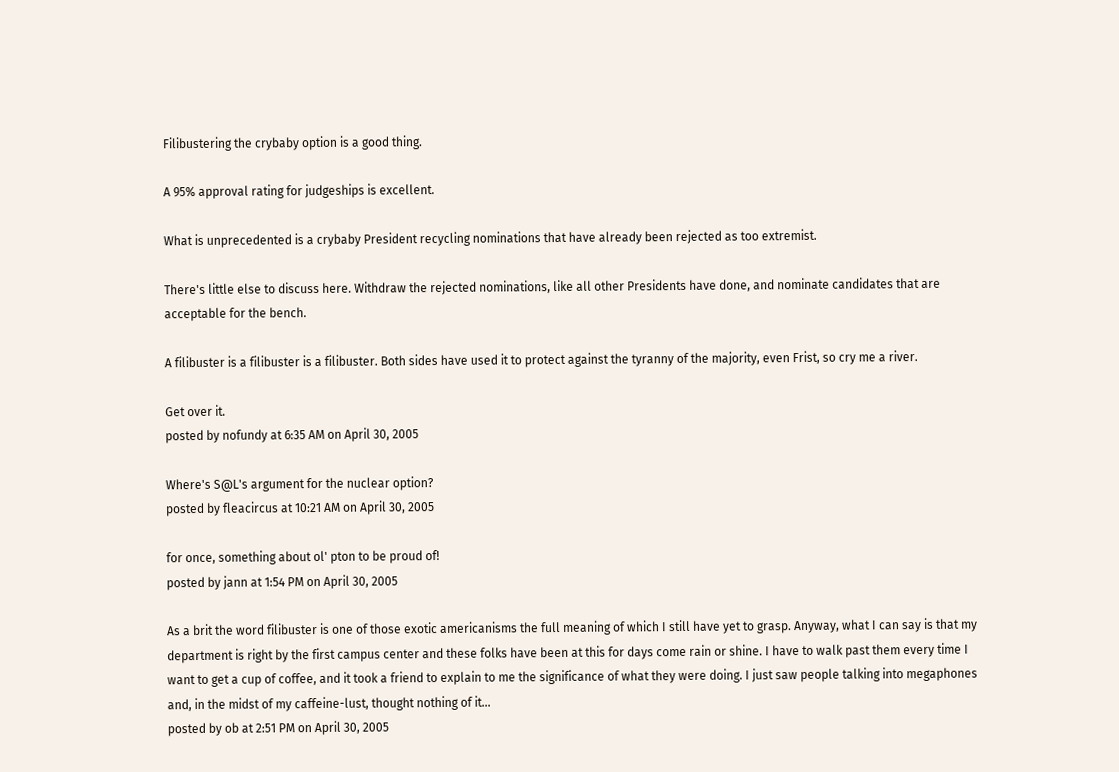Filibustering the crybaby option is a good thing.

A 95% approval rating for judgeships is excellent.

What is unprecedented is a crybaby President recycling nominations that have already been rejected as too extremist.

There's little else to discuss here. Withdraw the rejected nominations, like all other Presidents have done, and nominate candidates that are acceptable for the bench.

A filibuster is a filibuster is a filibuster. Both sides have used it to protect against the tyranny of the majority, even Frist, so cry me a river.

Get over it.
posted by nofundy at 6:35 AM on April 30, 2005

Where's S@L's argument for the nuclear option?
posted by fleacircus at 10:21 AM on April 30, 2005

for once, something about ol' pton to be proud of!
posted by jann at 1:54 PM on April 30, 2005

As a brit the word filibuster is one of those exotic americanisms the full meaning of which I still have yet to grasp. Anyway, what I can say is that my department is right by the first campus center and these folks have been at this for days come rain or shine. I have to walk past them every time I want to get a cup of coffee, and it took a friend to explain to me the significance of what they were doing. I just saw people talking into megaphones and, in the midst of my caffeine-lust, thought nothing of it...
posted by ob at 2:51 PM on April 30, 2005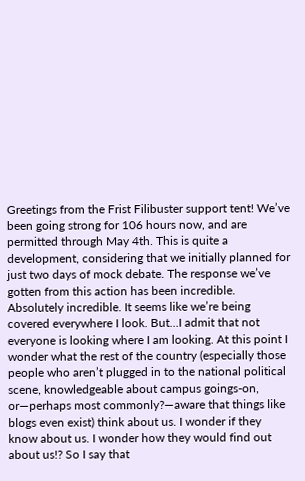Greetings from the Frist Filibuster support tent! We’ve been going strong for 106 hours now, and are permitted through May 4th. This is quite a development, considering that we initially planned for just two days of mock debate. The response we’ve gotten from this action has been incredible. Absolutely incredible. It seems like we’re being covered everywhere I look. But…I admit that not everyone is looking where I am looking. At this point I wonder what the rest of the country (especially those people who aren’t plugged in to the national political scene, knowledgeable about campus goings-on, or—perhaps most commonly?—aware that things like blogs even exist) think about us. I wonder if they know about us. I wonder how they would find out about us!? So I say that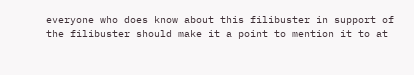everyone who does know about this filibuster in support of the filibuster should make it a point to mention it to at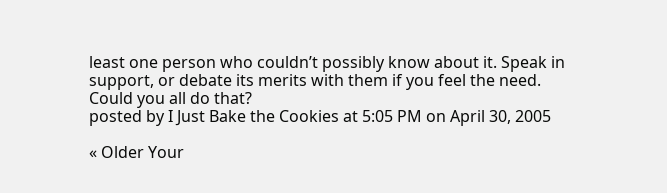least one person who couldn’t possibly know about it. Speak in support, or debate its merits with them if you feel the need. Could you all do that?
posted by I Just Bake the Cookies at 5:05 PM on April 30, 2005

« Older Your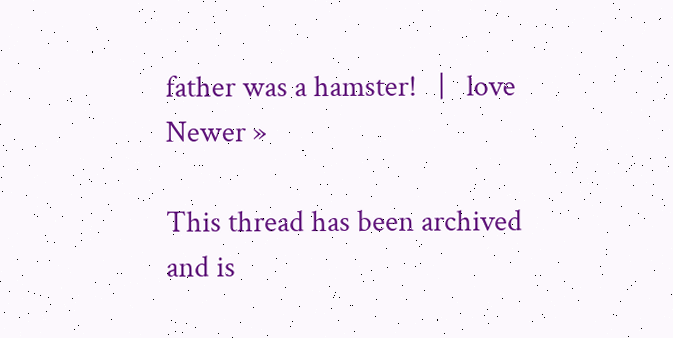father was a hamster!   |   love Newer »

This thread has been archived and is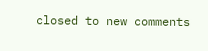closed to new comments